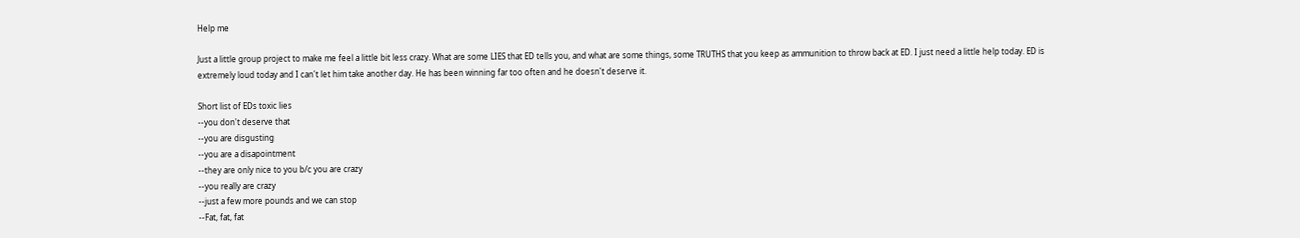Help me

Just a little group project to make me feel a little bit less crazy. What are some LIES that ED tells you, and what are some things, some TRUTHS that you keep as ammunition to throw back at ED. I just need a little help today. ED is extremely loud today and I can't let him take another day. He has been winning far too often and he doesn't deserve it.

Short list of EDs toxic lies
--you don't deserve that
--you are disgusting
--you are a disapointment
--they are only nice to you b/c you are crazy
--you really are crazy
--just a few more pounds and we can stop
--Fat, fat, fat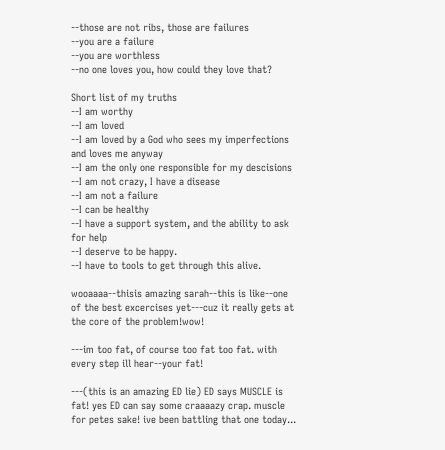--those are not ribs, those are failures
--you are a failure
--you are worthless
--no one loves you, how could they love that?

Short list of my truths
--I am worthy
--I am loved
--I am loved by a God who sees my imperfections and loves me anyway
--I am the only one responsible for my descisions
--I am not crazy, I have a disease
--I am not a failure
--I can be healthy
--I have a support system, and the ability to ask for help
--I deserve to be happy.
--I have to tools to get through this alive.

wooaaaa--thisis amazing sarah--this is like--one of the best excercises yet---cuz it really gets at the core of the problem!wow!

---im too fat, of course too fat too fat. with every step ill hear--your fat!

---(this is an amazing ED lie) ED says MUSCLE is fat! yes ED can say some craaaazy crap. muscle for petes sake! ive been battling that one today...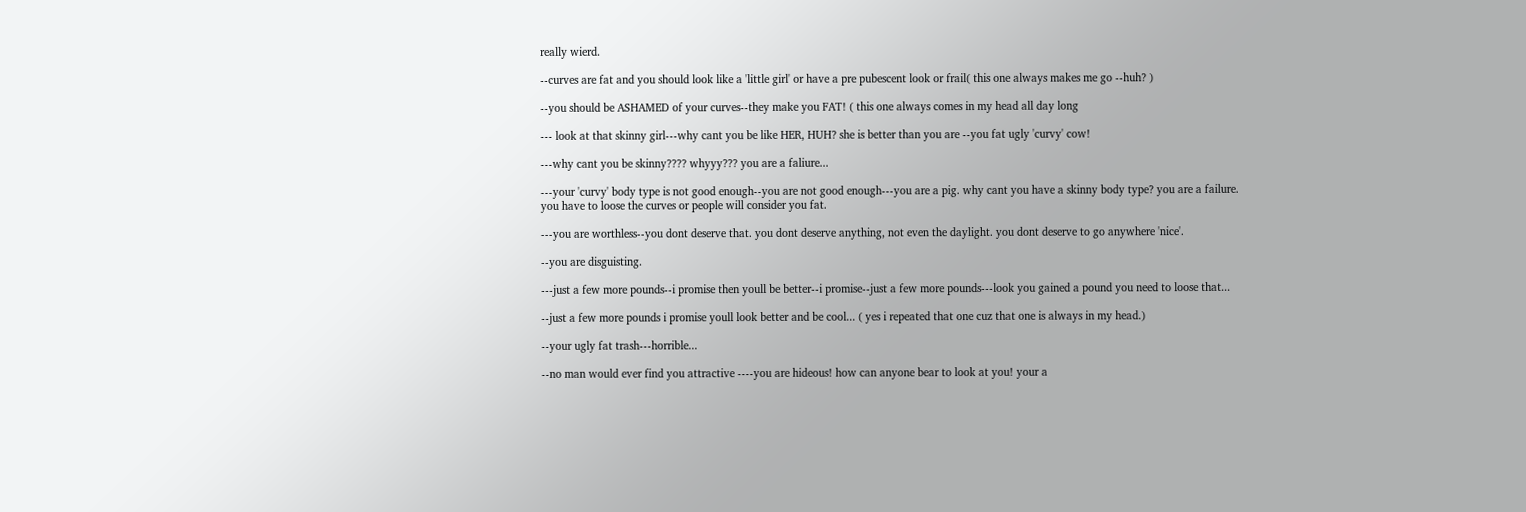really wierd.

--curves are fat and you should look like a 'little girl' or have a pre pubescent look or frail( this one always makes me go --huh? )

--you should be ASHAMED of your curves--they make you FAT! ( this one always comes in my head all day long

--- look at that skinny girl---why cant you be like HER, HUH? she is better than you are --you fat ugly 'curvy' cow!

---why cant you be skinny???? whyyy??? you are a faliure...

---your 'curvy' body type is not good enough--you are not good enough---you are a pig. why cant you have a skinny body type? you are a failure. you have to loose the curves or people will consider you fat.

---you are worthless--you dont deserve that. you dont deserve anything, not even the daylight. you dont deserve to go anywhere 'nice'.

--you are disguisting.

---just a few more pounds--i promise then youll be better--i promise--just a few more pounds---look you gained a pound you need to loose that...

--just a few more pounds i promise youll look better and be cool... ( yes i repeated that one cuz that one is always in my head.)

--your ugly fat trash---horrible...

--no man would ever find you attractive ----you are hideous! how can anyone bear to look at you! your a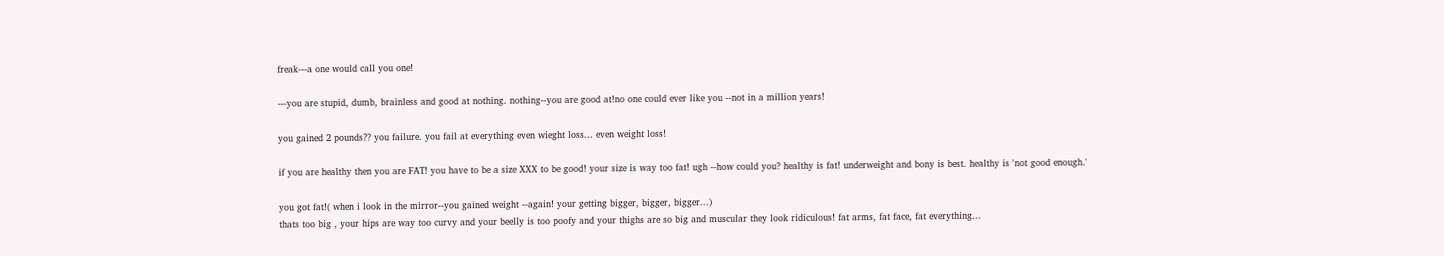freak---a one would call you one!

---you are stupid, dumb, brainless and good at nothing. nothing--you are good at!no one could ever like you --not in a million years!

you gained 2 pounds?? you failure. you fail at everything even wieght loss... even weight loss!

if you are healthy then you are FAT! you have to be a size XXX to be good! your size is way too fat! ugh --how could you? healthy is fat! underweight and bony is best. healthy is 'not good enough.'

you got fat!( when i look in the mirror--you gained weight --again! your getting bigger, bigger, bigger...)
thats too big , your hips are way too curvy and your beelly is too poofy and your thighs are so big and muscular they look ridiculous! fat arms, fat face, fat everything...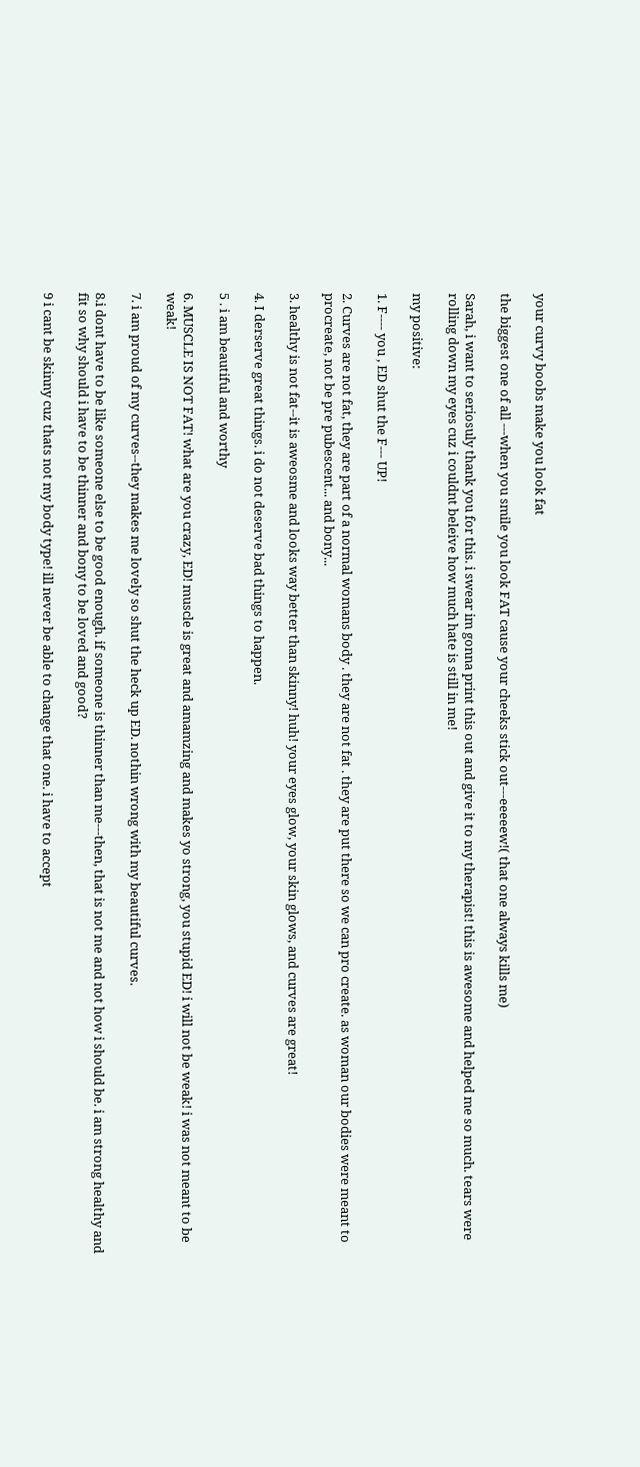your curvy boobs make you look fat

the biggest one of all ---when you smile you look FAT cause your cheeks stick out---eeeeew!( that one always kills me)

Sarah, i want to seriosuly thank you for this. i swear im gonna print this out and give it to my therapist! this is awesome and helped me so much. tears were rolling down my eyes cuz i couldnt beleive how much hate is still in me!

my positive:

1. F---- you , ED shut the F--- UP!

2. Curves are not fat, they are part of a normal womans body . they are not fat . they are put there so we can pro create. as woman our bodies were meant to procreate, not be pre pubescent... and bony...

3. healthy is not fat--it is aweosme and looks way better than skinny! huh! your eyes glow, your skin glows, and curves are great!

4. I derserve great things. i do not deserve bad things to happen.

5 . i am beautiful and worthy

6. MUSCLE IS NOT FAT! what are you crazy, ED! muscle is great and amamzing and makes yo strong, you stupid ED! i will not be weak! i was not meant to be weak!

7. i am proud of my curves--they makes me lovely so shut the heck up ED. nothin wrong with my beautiful curves.

8.i dont have to be like someone else to be good enough. if someone is thinner than me---then, that is not me and not how i should be. i am strong healthy and fit so why should i have to be thinner and bony to be loved and good?

9 i cant be skinny cuz thats not my body type! ill never be able to change that one. i have to accept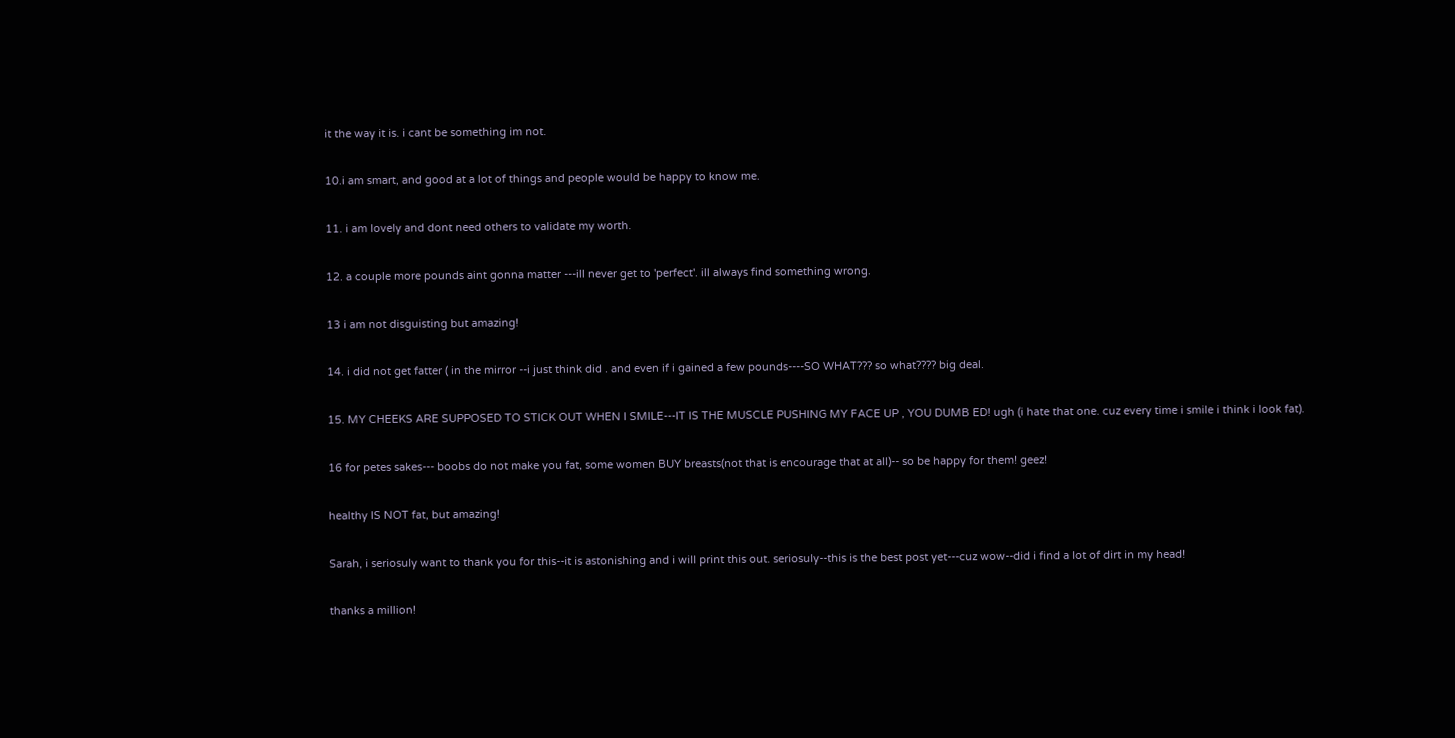it the way it is. i cant be something im not.

10.i am smart, and good at a lot of things and people would be happy to know me.

11. i am lovely and dont need others to validate my worth.

12. a couple more pounds aint gonna matter ---ill never get to 'perfect'. ill always find something wrong.

13 i am not disguisting but amazing!

14. i did not get fatter ( in the mirror --i just think did . and even if i gained a few pounds----SO WHAT??? so what???? big deal.

15. MY CHEEKS ARE SUPPOSED TO STICK OUT WHEN I SMILE---IT IS THE MUSCLE PUSHING MY FACE UP , YOU DUMB ED! ugh (i hate that one. cuz every time i smile i think i look fat).

16 for petes sakes--- boobs do not make you fat, some women BUY breasts(not that is encourage that at all)-- so be happy for them! geez!

healthy IS NOT fat, but amazing!

Sarah, i seriosuly want to thank you for this--it is astonishing and i will print this out. seriosuly--this is the best post yet---cuz wow--did i find a lot of dirt in my head!

thanks a million!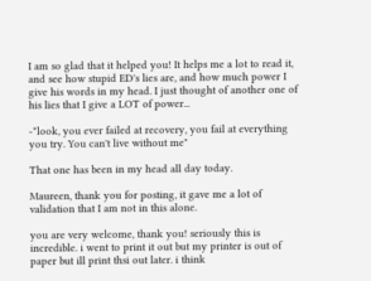I am so glad that it helped you! It helps me a lot to read it, and see how stupid ED's lies are, and how much power I give his words in my head. I just thought of another one of his lies that I give a LOT of power...

-"look, you ever failed at recovery, you fail at everything you try. You can't live without me"

That one has been in my head all day today.

Maureen, thank you for posting, it gave me a lot of validation that I am not in this alone.

you are very welcome, thank you! seriously this is incredible. i went to print it out but my printer is out of paper but ill print thsi out later. i think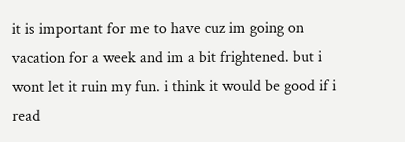it is important for me to have cuz im going on vacation for a week and im a bit frightened. but i wont let it ruin my fun. i think it would be good if i read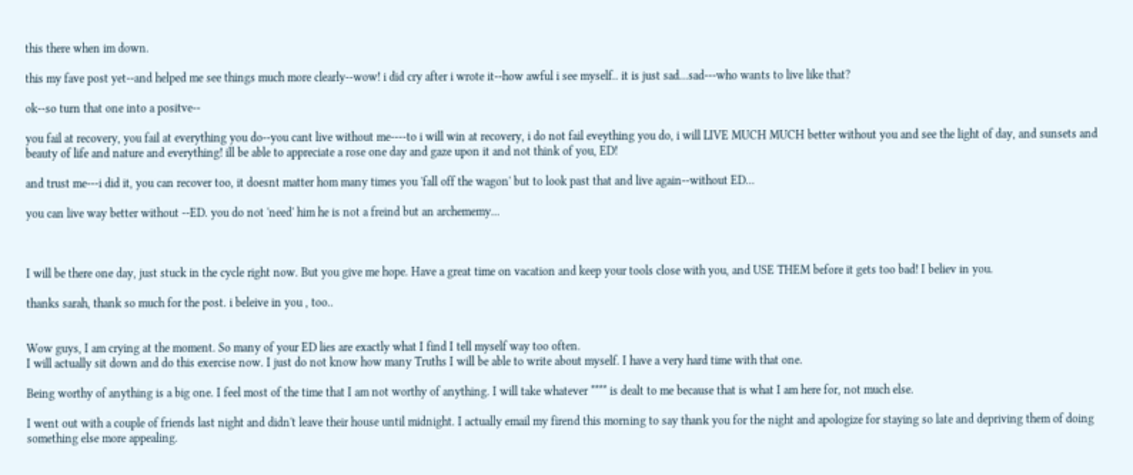this there when im down.

this my fave post yet--and helped me see things much more clearly--wow! i did cry after i wrote it--how awful i see myself.. it is just sad...sad---who wants to live like that?

ok--so turn that one into a positve--

you fail at recovery, you fail at everything you do--you cant live without me----to i will win at recovery, i do not fail eveything you do, i will LIVE MUCH MUCH better without you and see the light of day, and sunsets and beauty of life and nature and everything! ill be able to appreciate a rose one day and gaze upon it and not think of you, ED!

and trust me---i did it, you can recover too, it doesnt matter hom many times you 'fall off the wagon' but to look past that and live again--without ED...

you can live way better without --ED. you do not 'need' him he is not a freind but an archememy...



I will be there one day, just stuck in the cycle right now. But you give me hope. Have a great time on vacation and keep your tools close with you, and USE THEM before it gets too bad! I believ in you.

thanks sarah, thank so much for the post. i beleive in you , too..


Wow guys, I am crying at the moment. So many of your ED lies are exactly what I find I tell myself way too often.
I will actually sit down and do this exercise now. I just do not know how many Truths I will be able to write about myself. I have a very hard time with that one.

Being worthy of anything is a big one. I feel most of the time that I am not worthy of anything. I will take whatever **** is dealt to me because that is what I am here for, not much else.

I went out with a couple of friends last night and didn't leave their house until midnight. I actually email my firend this morning to say thank you for the night and apologize for staying so late and depriving them of doing something else more appealing.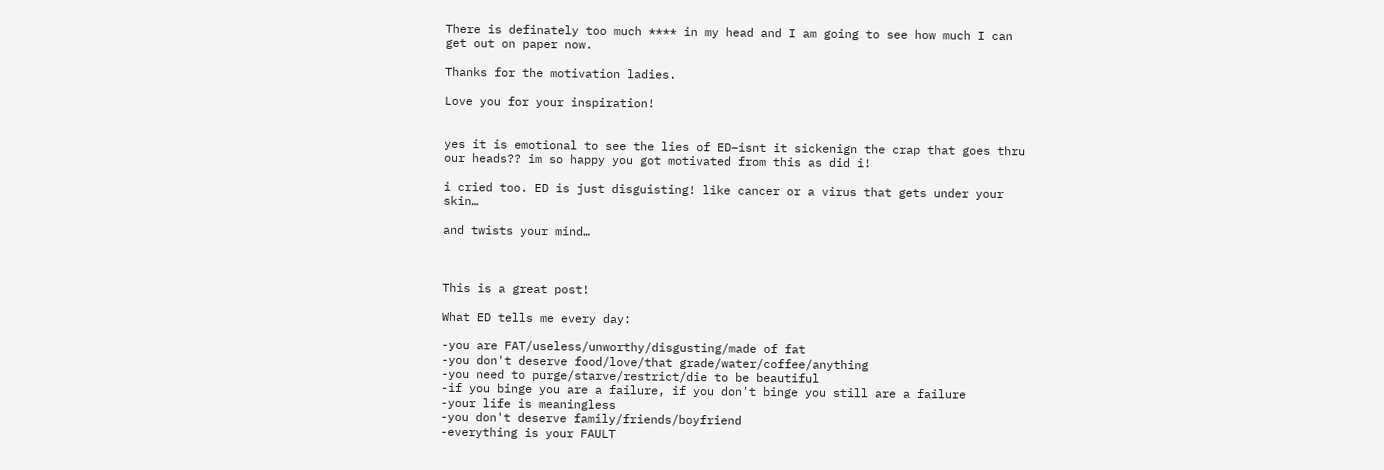There is definately too much **** in my head and I am going to see how much I can get out on paper now.

Thanks for the motivation ladies.

Love you for your inspiration!


yes it is emotional to see the lies of ED–isnt it sickenign the crap that goes thru our heads?? im so happy you got motivated from this as did i!

i cried too. ED is just disguisting! like cancer or a virus that gets under your skin…

and twists your mind…



This is a great post!

What ED tells me every day:

-you are FAT/useless/unworthy/disgusting/made of fat
-you don't deserve food/love/that grade/water/coffee/anything
-you need to purge/starve/restrict/die to be beautiful
-if you binge you are a failure, if you don't binge you still are a failure
-your life is meaningless
-you don't deserve family/friends/boyfriend
-everything is your FAULT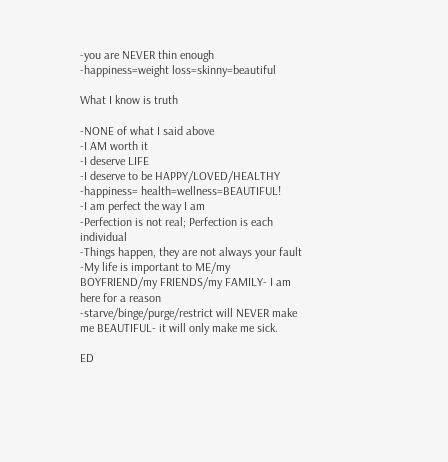-you are NEVER thin enough
-happiness=weight loss=skinny=beautiful

What I know is truth

-NONE of what I said above
-I AM worth it
-I deserve LIFE
-I deserve to be HAPPY/LOVED/HEALTHY
-happiness= health=wellness=BEAUTIFUL!
-I am perfect the way I am
-Perfection is not real; Perfection is each individual
-Things happen, they are not always your fault
-My life is important to ME/my BOYFRIEND/my FRIENDS/my FAMILY- I am here for a reason
-starve/binge/purge/restrict will NEVER make me BEAUTIFUL- it will only make me sick.

ED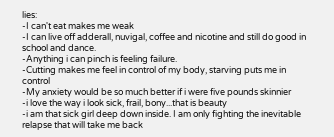lies:
-I can't eat makes me weak
-I can live off adderall, nuvigal, coffee and nicotine and still do good in school and dance.
-Anything i can pinch is feeling failure.
-Cutting makes me feel in control of my body, starving puts me in control
-My anxiety would be so much better if i were five pounds skinnier
-i love the way i look sick, frail, bony...that is beauty
-i am that sick girl deep down inside. I am only fighting the inevitable relapse that will take me back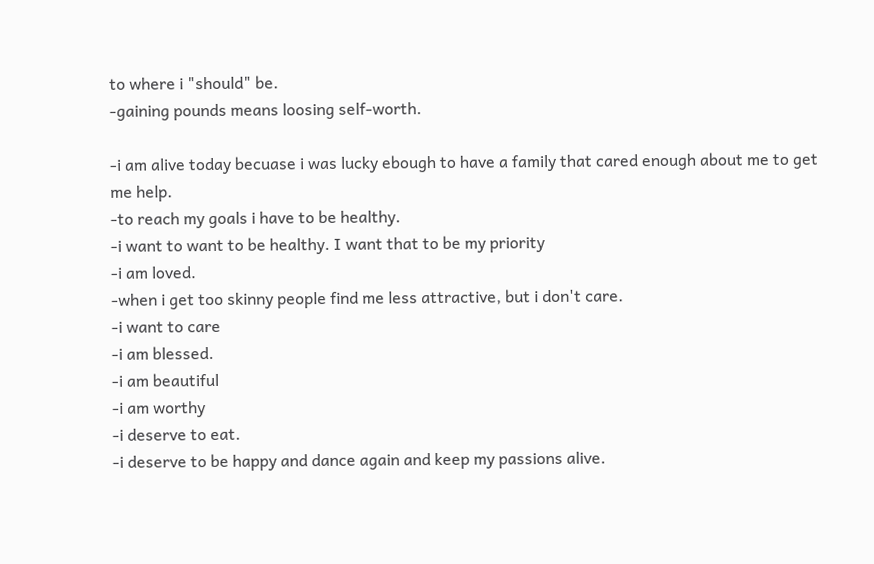to where i "should" be.
-gaining pounds means loosing self-worth.

-i am alive today becuase i was lucky ebough to have a family that cared enough about me to get me help.
-to reach my goals i have to be healthy.
-i want to want to be healthy. I want that to be my priority
-i am loved.
-when i get too skinny people find me less attractive, but i don't care.
-i want to care
-i am blessed.
-i am beautiful
-i am worthy
-i deserve to eat.
-i deserve to be happy and dance again and keep my passions alive.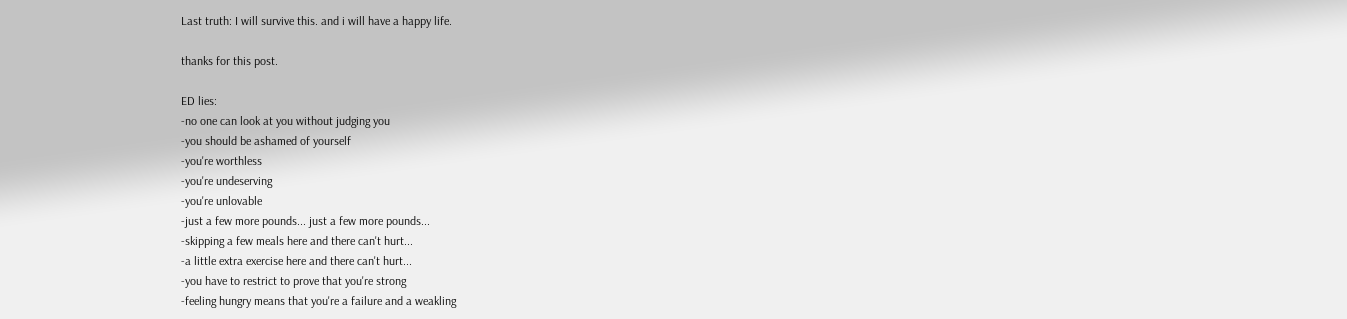Last truth: I will survive this. and i will have a happy life.

thanks for this post.

ED lies:
-no one can look at you without judging you
-you should be ashamed of yourself
-you're worthless
-you're undeserving
-you're unlovable
-just a few more pounds... just a few more pounds...
-skipping a few meals here and there can't hurt...
-a little extra exercise here and there can't hurt...
-you have to restrict to prove that you're strong
-feeling hungry means that you're a failure and a weakling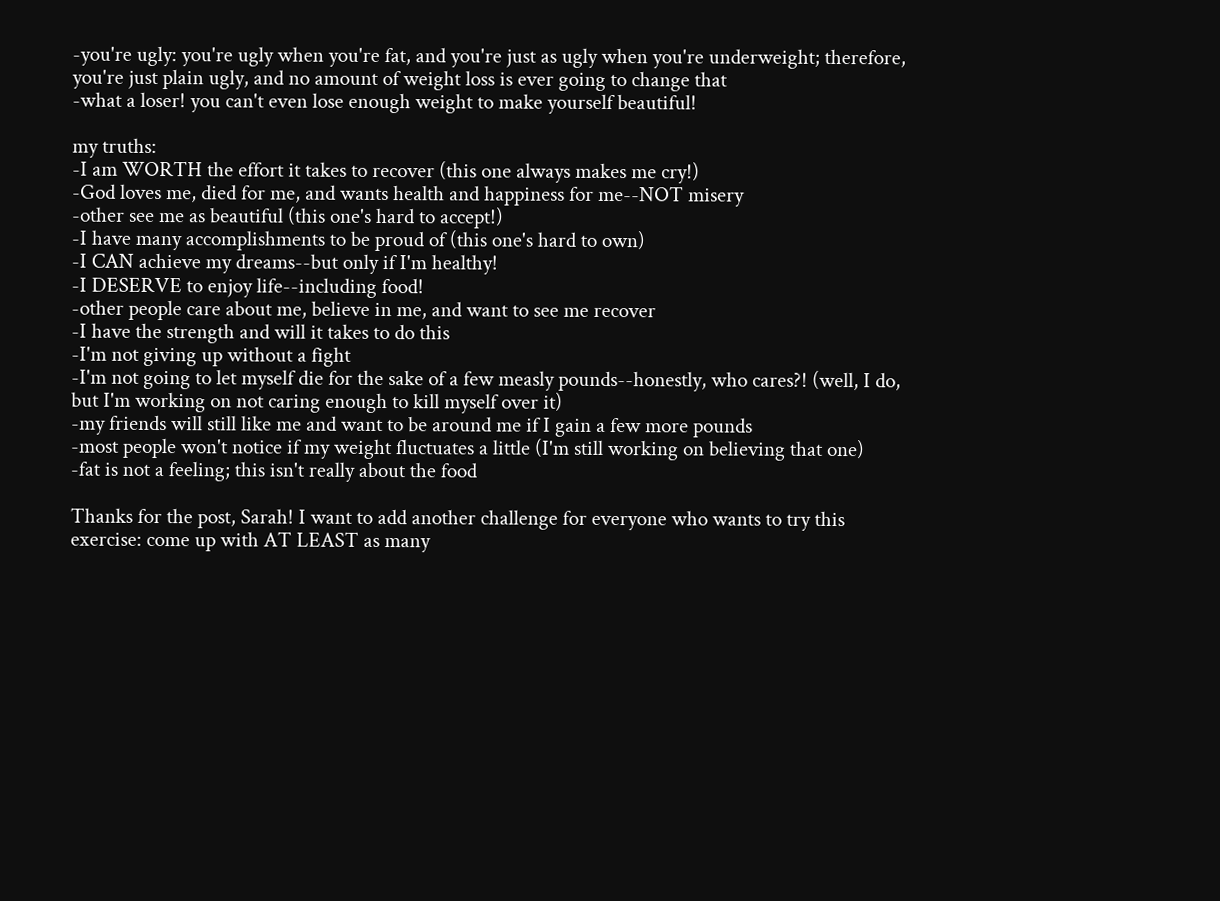-you're ugly: you're ugly when you're fat, and you're just as ugly when you're underweight; therefore, you're just plain ugly, and no amount of weight loss is ever going to change that
-what a loser! you can't even lose enough weight to make yourself beautiful!

my truths:
-I am WORTH the effort it takes to recover (this one always makes me cry!)
-God loves me, died for me, and wants health and happiness for me--NOT misery
-other see me as beautiful (this one's hard to accept!)
-I have many accomplishments to be proud of (this one's hard to own)
-I CAN achieve my dreams--but only if I'm healthy!
-I DESERVE to enjoy life--including food!
-other people care about me, believe in me, and want to see me recover
-I have the strength and will it takes to do this
-I'm not giving up without a fight
-I'm not going to let myself die for the sake of a few measly pounds--honestly, who cares?! (well, I do, but I'm working on not caring enough to kill myself over it)
-my friends will still like me and want to be around me if I gain a few more pounds
-most people won't notice if my weight fluctuates a little (I'm still working on believing that one)
-fat is not a feeling; this isn't really about the food

Thanks for the post, Sarah! I want to add another challenge for everyone who wants to try this exercise: come up with AT LEAST as many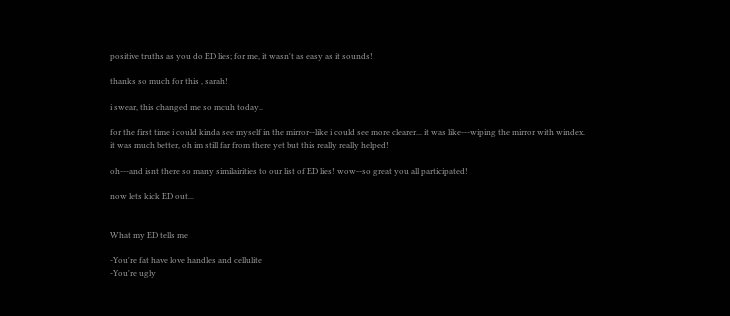positive truths as you do ED lies; for me, it wasn't as easy as it sounds!

thanks so much for this , sarah!

i swear, this changed me so mcuh today..

for the first time i could kinda see myself in the mirror--like i could see more clearer... it was like---wiping the mirror with windex.
it was much better, oh im still far from there yet but this really really helped!

oh---and isnt there so many similairities to our list of ED lies! wow--so great you all participated!

now lets kick ED out...


What my ED tells me

-You're fat have love handles and cellulite
-You're ugly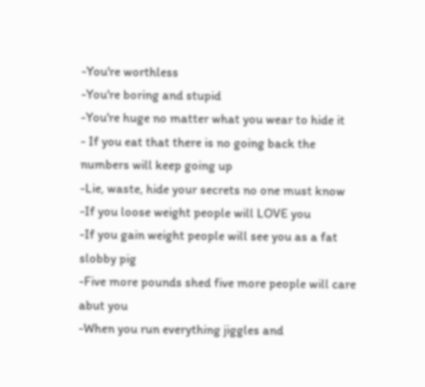-You're worthless
-You're boring and stupid
-You're huge no matter what you wear to hide it
- If you eat that there is no going back the numbers will keep going up
-Lie, waste, hide your secrets no one must know
-If you loose weight people will LOVE you
-If you gain weight people will see you as a fat slobby pig
-Five more pounds shed five more people will care abut you
-When you run everything jiggles and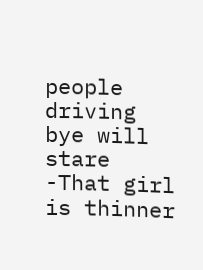people driving bye will stare
-That girl is thinner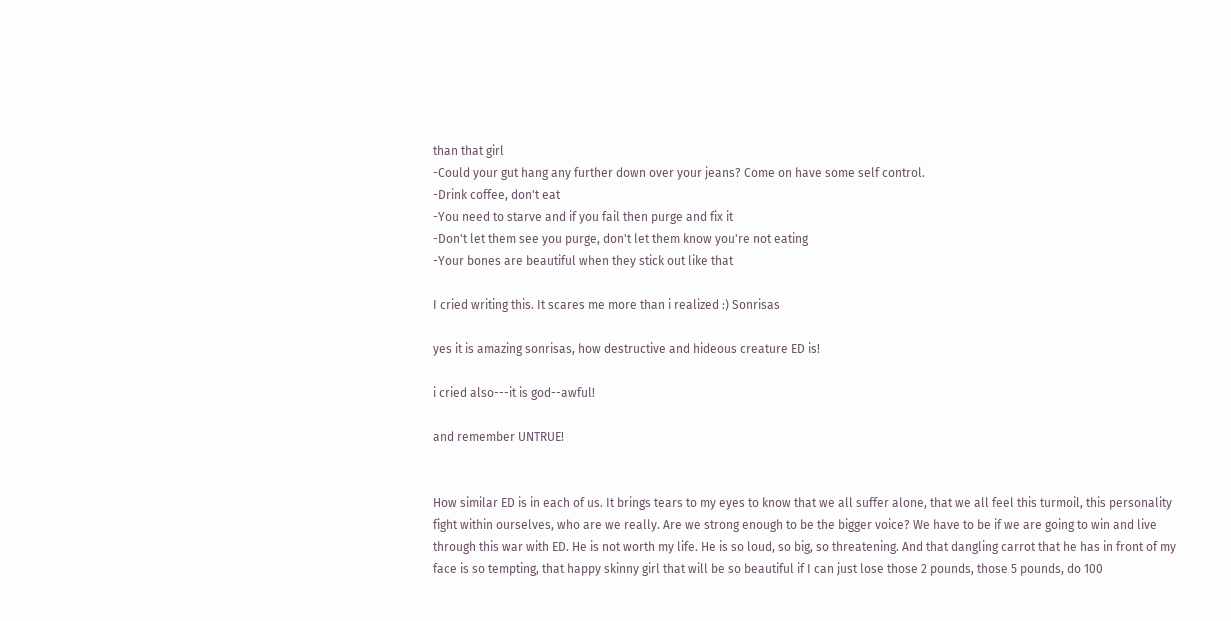than that girl
-Could your gut hang any further down over your jeans? Come on have some self control.
-Drink coffee, don't eat
-You need to starve and if you fail then purge and fix it
-Don't let them see you purge, don't let them know you're not eating
-Your bones are beautiful when they stick out like that

I cried writing this. It scares me more than i realized :) Sonrisas

yes it is amazing sonrisas, how destructive and hideous creature ED is!

i cried also---it is god--awful!

and remember UNTRUE!


How similar ED is in each of us. It brings tears to my eyes to know that we all suffer alone, that we all feel this turmoil, this personality fight within ourselves, who are we really. Are we strong enough to be the bigger voice? We have to be if we are going to win and live through this war with ED. He is not worth my life. He is so loud, so big, so threatening. And that dangling carrot that he has in front of my face is so tempting, that happy skinny girl that will be so beautiful if I can just lose those 2 pounds, those 5 pounds, do 100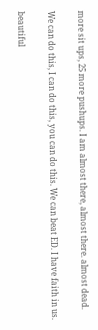more sit ups, 25 more pushups. I am almost there, almost there. almost dead.

We can do this, I can do this, you can do this. We can beat ED. I have faith in us.

beautiful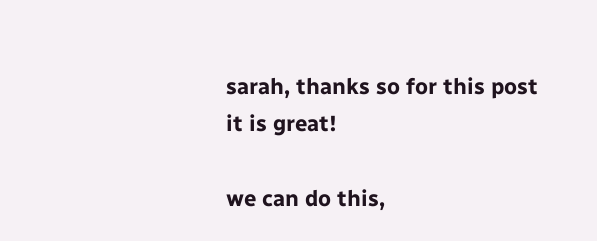sarah, thanks so for this post it is great!

we can do this,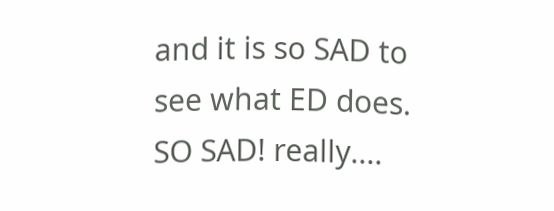and it is so SAD to see what ED does. SO SAD! really....